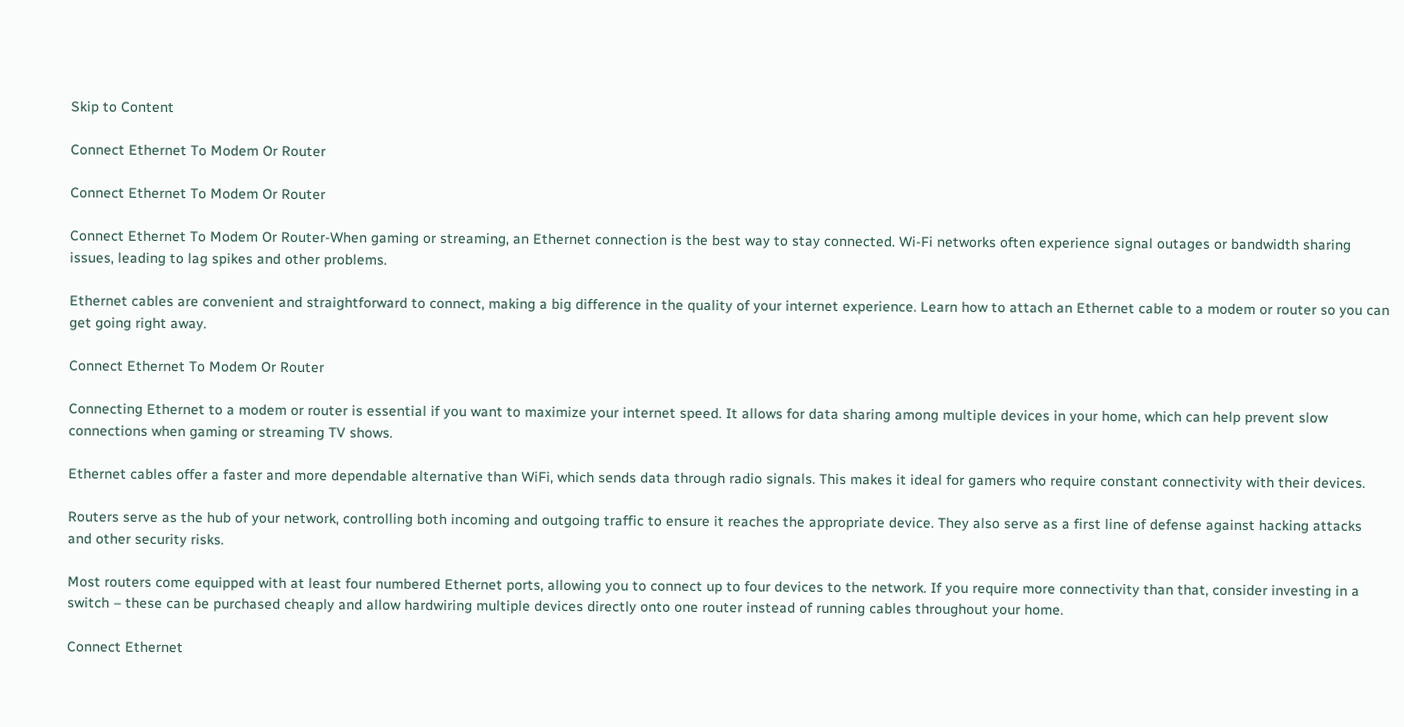Skip to Content

Connect Ethernet To Modem Or Router

Connect Ethernet To Modem Or Router

Connect Ethernet To Modem Or Router-When gaming or streaming, an Ethernet connection is the best way to stay connected. Wi-Fi networks often experience signal outages or bandwidth sharing issues, leading to lag spikes and other problems.

Ethernet cables are convenient and straightforward to connect, making a big difference in the quality of your internet experience. Learn how to attach an Ethernet cable to a modem or router so you can get going right away.

Connect Ethernet To Modem Or Router

Connecting Ethernet to a modem or router is essential if you want to maximize your internet speed. It allows for data sharing among multiple devices in your home, which can help prevent slow connections when gaming or streaming TV shows.

Ethernet cables offer a faster and more dependable alternative than WiFi, which sends data through radio signals. This makes it ideal for gamers who require constant connectivity with their devices.

Routers serve as the hub of your network, controlling both incoming and outgoing traffic to ensure it reaches the appropriate device. They also serve as a first line of defense against hacking attacks and other security risks.

Most routers come equipped with at least four numbered Ethernet ports, allowing you to connect up to four devices to the network. If you require more connectivity than that, consider investing in a switch – these can be purchased cheaply and allow hardwiring multiple devices directly onto one router instead of running cables throughout your home.

Connect Ethernet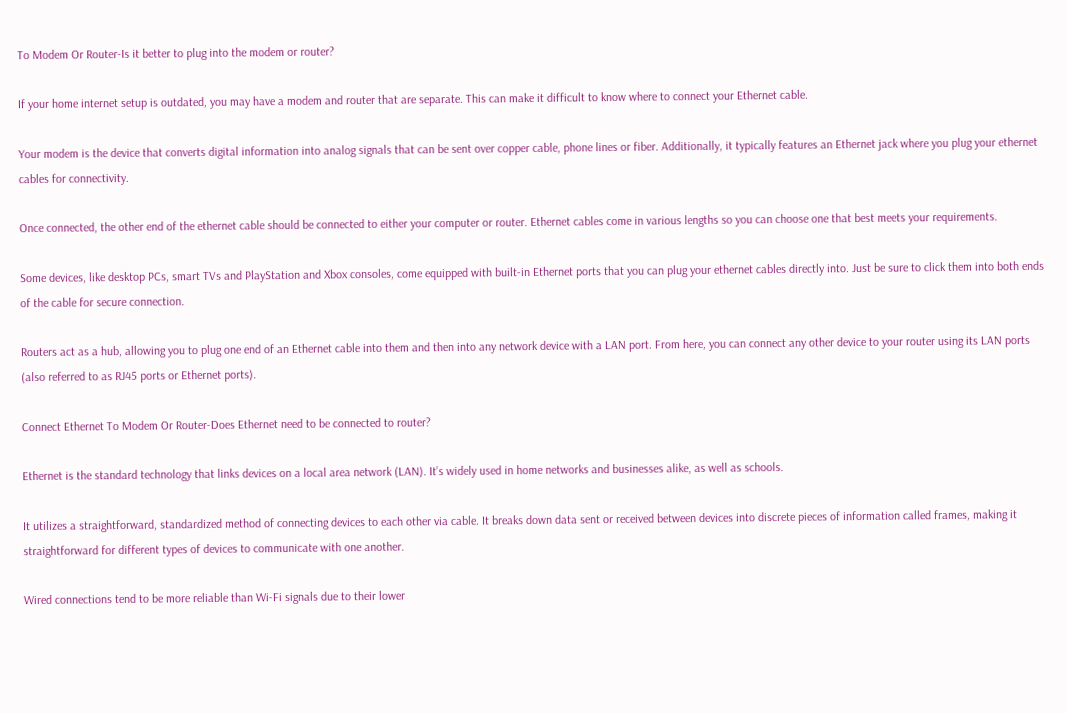To Modem Or Router-Is it better to plug into the modem or router?

If your home internet setup is outdated, you may have a modem and router that are separate. This can make it difficult to know where to connect your Ethernet cable.

Your modem is the device that converts digital information into analog signals that can be sent over copper cable, phone lines or fiber. Additionally, it typically features an Ethernet jack where you plug your ethernet cables for connectivity.

Once connected, the other end of the ethernet cable should be connected to either your computer or router. Ethernet cables come in various lengths so you can choose one that best meets your requirements.

Some devices, like desktop PCs, smart TVs and PlayStation and Xbox consoles, come equipped with built-in Ethernet ports that you can plug your ethernet cables directly into. Just be sure to click them into both ends of the cable for secure connection.

Routers act as a hub, allowing you to plug one end of an Ethernet cable into them and then into any network device with a LAN port. From here, you can connect any other device to your router using its LAN ports (also referred to as RJ45 ports or Ethernet ports).

Connect Ethernet To Modem Or Router-Does Ethernet need to be connected to router?

Ethernet is the standard technology that links devices on a local area network (LAN). It’s widely used in home networks and businesses alike, as well as schools.

It utilizes a straightforward, standardized method of connecting devices to each other via cable. It breaks down data sent or received between devices into discrete pieces of information called frames, making it straightforward for different types of devices to communicate with one another.

Wired connections tend to be more reliable than Wi-Fi signals due to their lower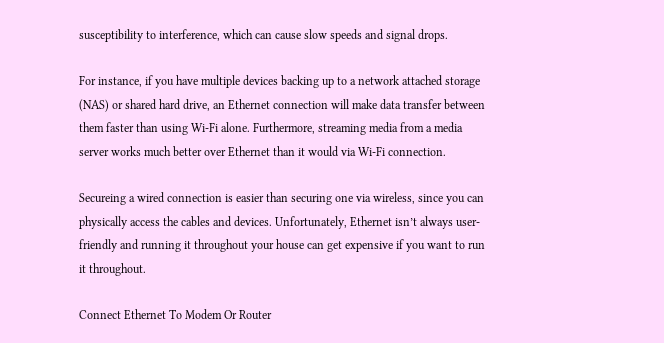susceptibility to interference, which can cause slow speeds and signal drops.

For instance, if you have multiple devices backing up to a network attached storage (NAS) or shared hard drive, an Ethernet connection will make data transfer between them faster than using Wi-Fi alone. Furthermore, streaming media from a media server works much better over Ethernet than it would via Wi-Fi connection.

Secureing a wired connection is easier than securing one via wireless, since you can physically access the cables and devices. Unfortunately, Ethernet isn’t always user-friendly and running it throughout your house can get expensive if you want to run it throughout.

Connect Ethernet To Modem Or Router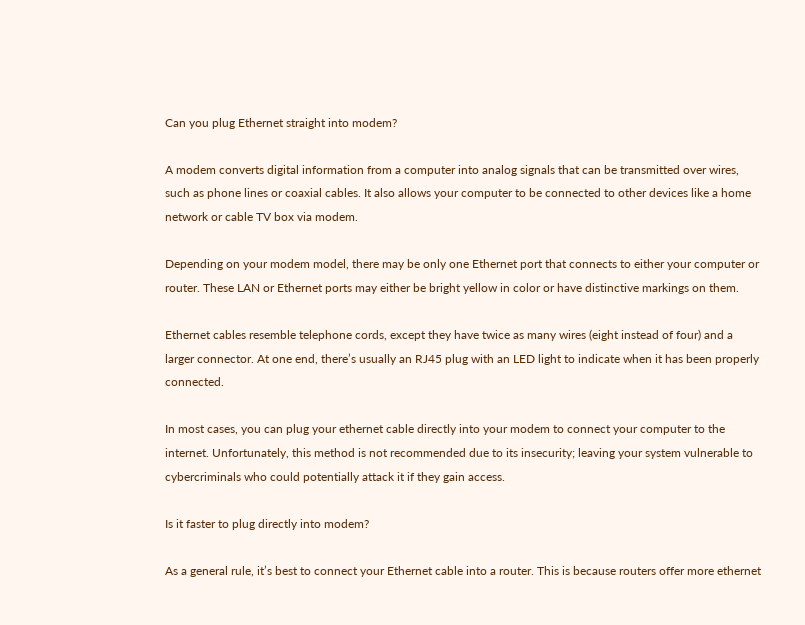Can you plug Ethernet straight into modem?

A modem converts digital information from a computer into analog signals that can be transmitted over wires, such as phone lines or coaxial cables. It also allows your computer to be connected to other devices like a home network or cable TV box via modem.

Depending on your modem model, there may be only one Ethernet port that connects to either your computer or router. These LAN or Ethernet ports may either be bright yellow in color or have distinctive markings on them.

Ethernet cables resemble telephone cords, except they have twice as many wires (eight instead of four) and a larger connector. At one end, there’s usually an RJ45 plug with an LED light to indicate when it has been properly connected.

In most cases, you can plug your ethernet cable directly into your modem to connect your computer to the internet. Unfortunately, this method is not recommended due to its insecurity; leaving your system vulnerable to cybercriminals who could potentially attack it if they gain access.

Is it faster to plug directly into modem?

As a general rule, it’s best to connect your Ethernet cable into a router. This is because routers offer more ethernet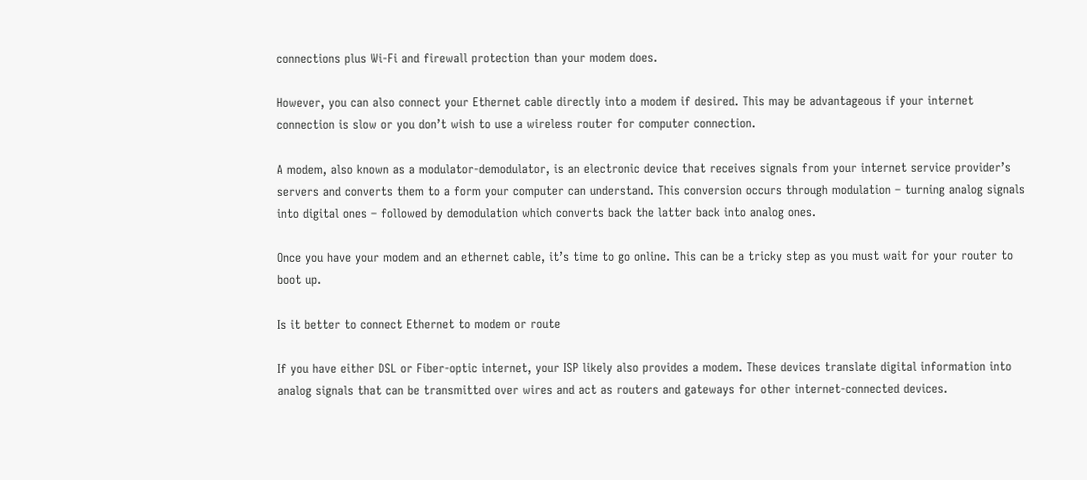connections plus Wi-Fi and firewall protection than your modem does.

However, you can also connect your Ethernet cable directly into a modem if desired. This may be advantageous if your internet connection is slow or you don’t wish to use a wireless router for computer connection.

A modem, also known as a modulator-demodulator, is an electronic device that receives signals from your internet service provider’s servers and converts them to a form your computer can understand. This conversion occurs through modulation – turning analog signals into digital ones – followed by demodulation which converts back the latter back into analog ones.

Once you have your modem and an ethernet cable, it’s time to go online. This can be a tricky step as you must wait for your router to boot up.

Is it better to connect Ethernet to modem or route

If you have either DSL or Fiber-optic internet, your ISP likely also provides a modem. These devices translate digital information into analog signals that can be transmitted over wires and act as routers and gateways for other internet-connected devices.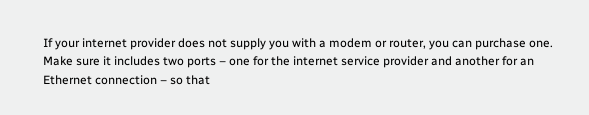If your internet provider does not supply you with a modem or router, you can purchase one. Make sure it includes two ports – one for the internet service provider and another for an Ethernet connection – so that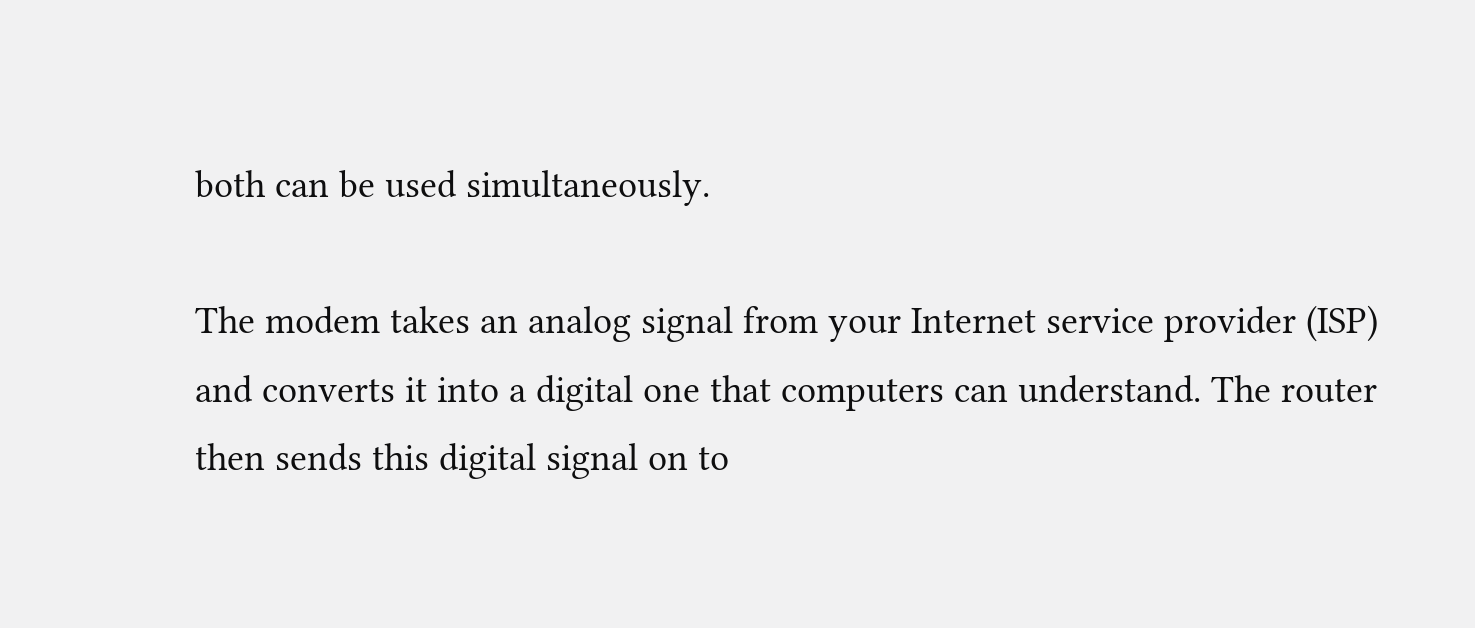both can be used simultaneously.

The modem takes an analog signal from your Internet service provider (ISP) and converts it into a digital one that computers can understand. The router then sends this digital signal on to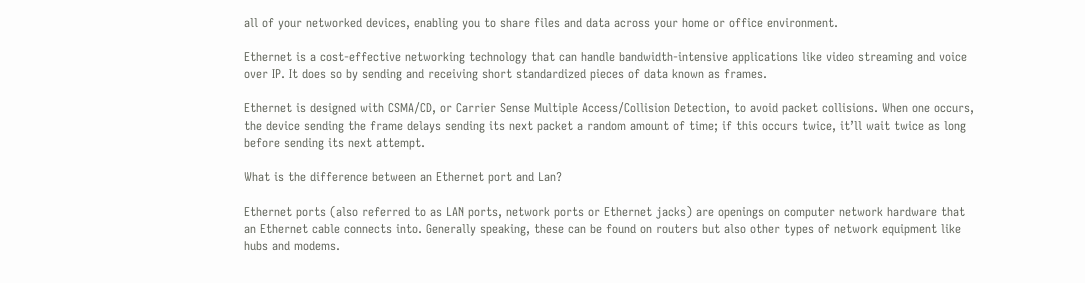all of your networked devices, enabling you to share files and data across your home or office environment.

Ethernet is a cost-effective networking technology that can handle bandwidth-intensive applications like video streaming and voice over IP. It does so by sending and receiving short standardized pieces of data known as frames.

Ethernet is designed with CSMA/CD, or Carrier Sense Multiple Access/Collision Detection, to avoid packet collisions. When one occurs, the device sending the frame delays sending its next packet a random amount of time; if this occurs twice, it’ll wait twice as long before sending its next attempt.

What is the difference between an Ethernet port and Lan?

Ethernet ports (also referred to as LAN ports, network ports or Ethernet jacks) are openings on computer network hardware that an Ethernet cable connects into. Generally speaking, these can be found on routers but also other types of network equipment like hubs and modems.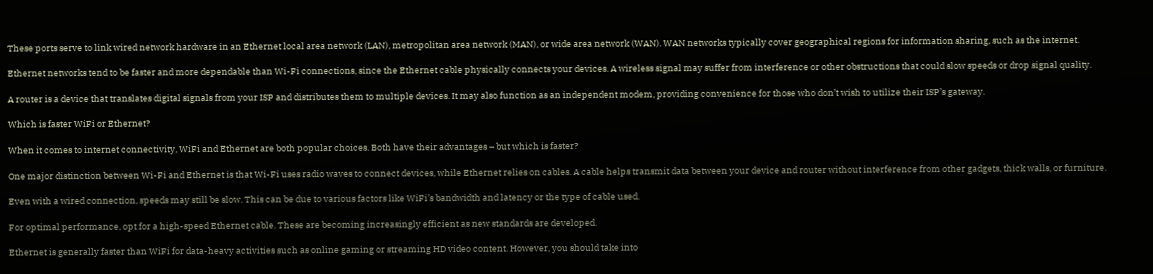These ports serve to link wired network hardware in an Ethernet local area network (LAN), metropolitan area network (MAN), or wide area network (WAN). WAN networks typically cover geographical regions for information sharing, such as the internet.

Ethernet networks tend to be faster and more dependable than Wi-Fi connections, since the Ethernet cable physically connects your devices. A wireless signal may suffer from interference or other obstructions that could slow speeds or drop signal quality.

A router is a device that translates digital signals from your ISP and distributes them to multiple devices. It may also function as an independent modem, providing convenience for those who don’t wish to utilize their ISP’s gateway.

Which is faster WiFi or Ethernet?

When it comes to internet connectivity, WiFi and Ethernet are both popular choices. Both have their advantages – but which is faster?

One major distinction between Wi-Fi and Ethernet is that Wi-Fi uses radio waves to connect devices, while Ethernet relies on cables. A cable helps transmit data between your device and router without interference from other gadgets, thick walls, or furniture.

Even with a wired connection, speeds may still be slow. This can be due to various factors like WiFi’s bandwidth and latency or the type of cable used.

For optimal performance, opt for a high-speed Ethernet cable. These are becoming increasingly efficient as new standards are developed.

Ethernet is generally faster than WiFi for data-heavy activities such as online gaming or streaming HD video content. However, you should take into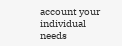account your individual needs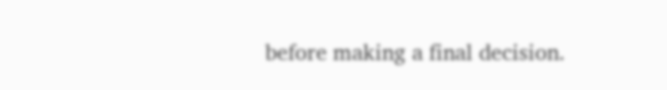before making a final decision.